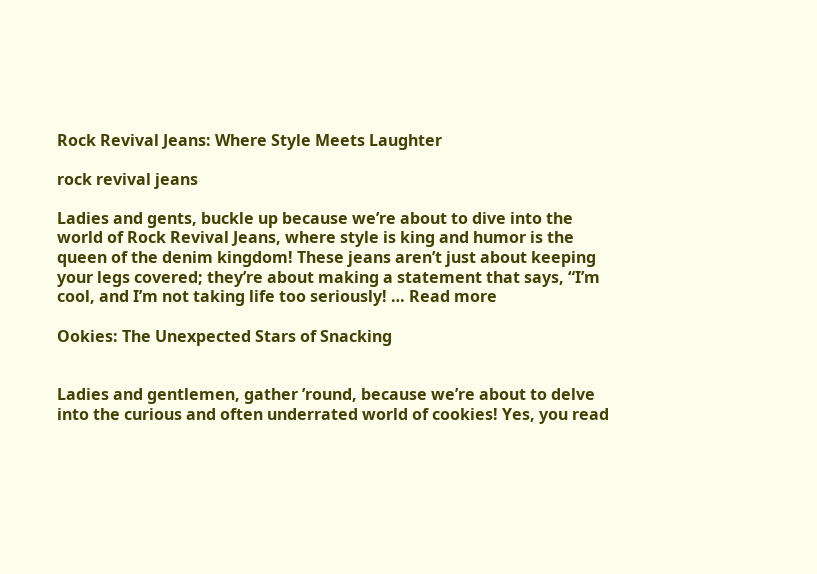Rock Revival Jeans: Where Style Meets Laughter

rock revival jeans

Ladies and gents, buckle up because we’re about to dive into the world of Rock Revival Jeans, where style is king and humor is the queen of the denim kingdom! These jeans aren’t just about keeping your legs covered; they’re about making a statement that says, “I’m cool, and I’m not taking life too seriously! … Read more

Ookies: The Unexpected Stars of Snacking


Ladies and gentlemen, gather ’round, because we’re about to delve into the curious and often underrated world of cookies! Yes, you read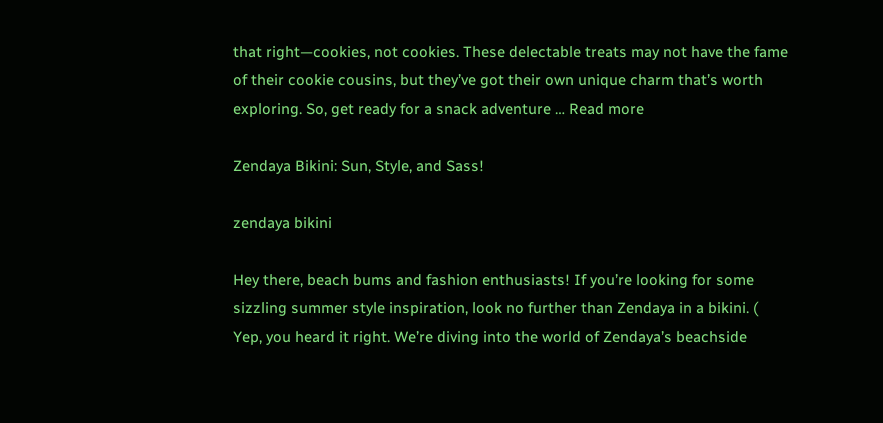that right—cookies, not cookies. These delectable treats may not have the fame of their cookie cousins, but they’ve got their own unique charm that’s worth exploring. So, get ready for a snack adventure … Read more

Zendaya Bikini: Sun, Style, and Sass!

zendaya bikini

Hey there, beach bums and fashion enthusiasts! If you’re looking for some sizzling summer style inspiration, look no further than Zendaya in a bikini. ( Yep, you heard it right. We’re diving into the world of Zendaya’s beachside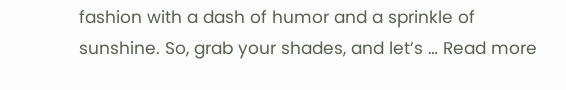fashion with a dash of humor and a sprinkle of sunshine. So, grab your shades, and let’s … Read more